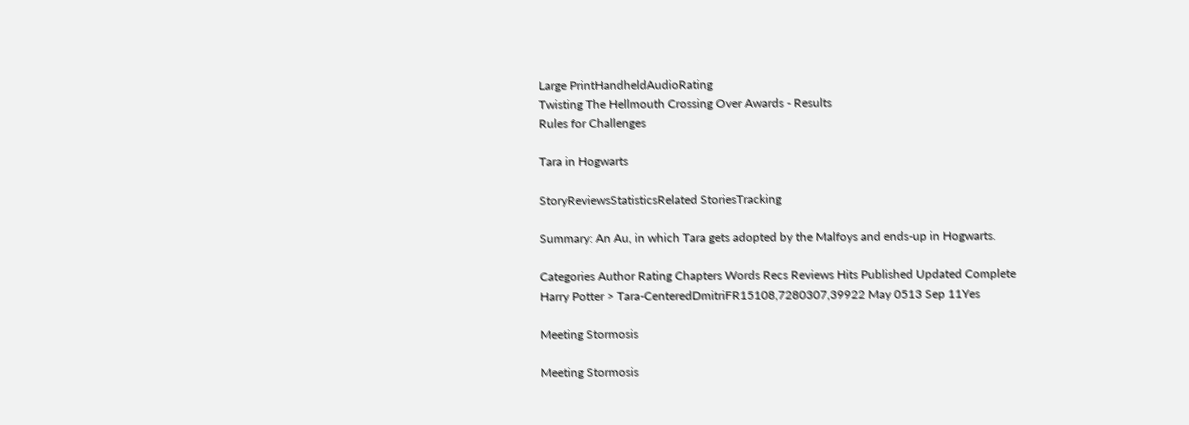Large PrintHandheldAudioRating
Twisting The Hellmouth Crossing Over Awards - Results
Rules for Challenges

Tara in Hogwarts

StoryReviewsStatisticsRelated StoriesTracking

Summary: An Au, in which Tara gets adopted by the Malfoys and ends-up in Hogwarts.

Categories Author Rating Chapters Words Recs Reviews Hits Published Updated Complete
Harry Potter > Tara-CenteredDmitriFR15108,7280307,39922 May 0513 Sep 11Yes

Meeting Stormosis

Meeting Stormosis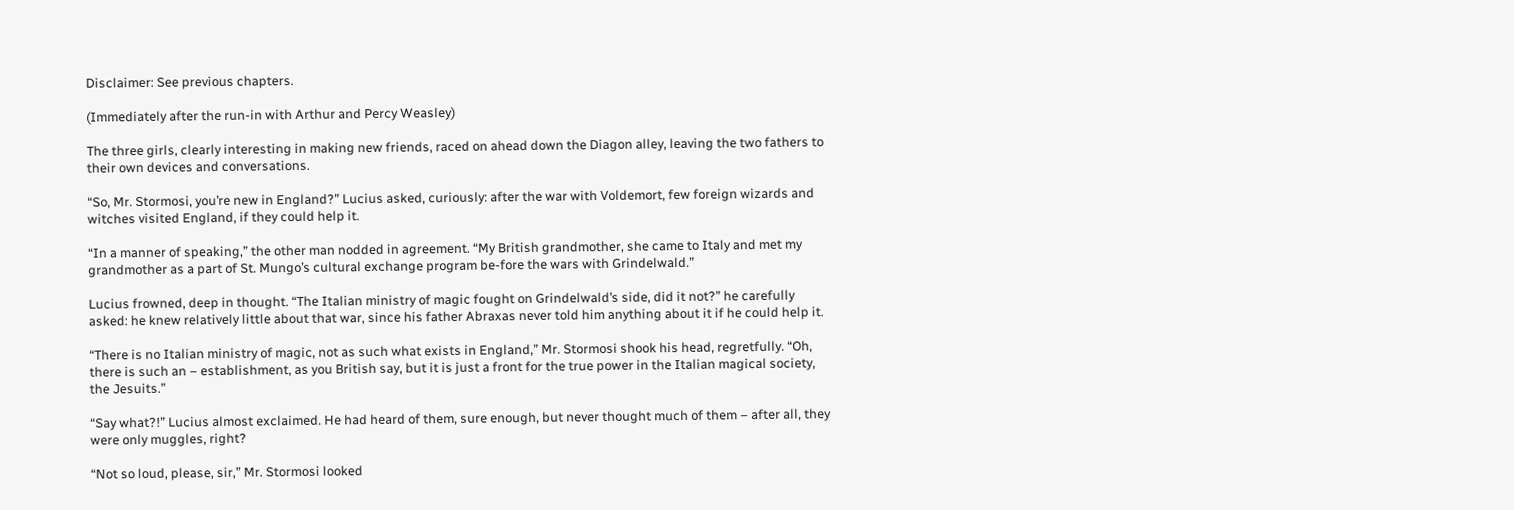Disclaimer: See previous chapters.

(Immediately after the run-in with Arthur and Percy Weasley)

The three girls, clearly interesting in making new friends, raced on ahead down the Diagon alley, leaving the two fathers to their own devices and conversations.

“So, Mr. Stormosi, you’re new in England?” Lucius asked, curiously: after the war with Voldemort, few foreign wizards and witches visited England, if they could help it.

“In a manner of speaking,” the other man nodded in agreement. “My British grandmother, she came to Italy and met my grandmother as a part of St. Mungo’s cultural exchange program be-fore the wars with Grindelwald.”

Lucius frowned, deep in thought. “The Italian ministry of magic fought on Grindelwald’s side, did it not?” he carefully asked: he knew relatively little about that war, since his father Abraxas never told him anything about it if he could help it.

“There is no Italian ministry of magic, not as such what exists in England,” Mr. Stormosi shook his head, regretfully. “Oh, there is such an – establishment, as you British say, but it is just a front for the true power in the Italian magical society, the Jesuits.”

“Say what?!” Lucius almost exclaimed. He had heard of them, sure enough, but never thought much of them – after all, they were only muggles, right?

“Not so loud, please, sir,” Mr. Stormosi looked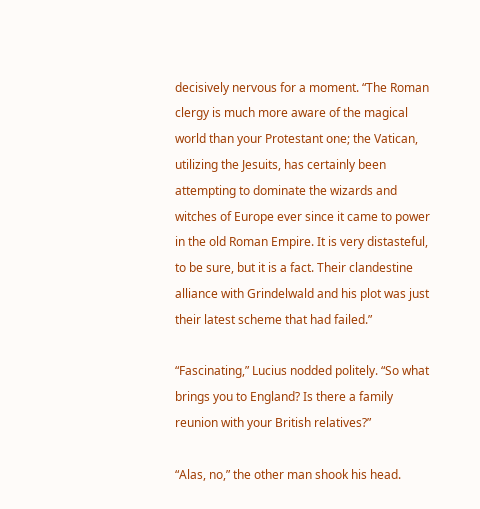decisively nervous for a moment. “The Roman clergy is much more aware of the magical world than your Protestant one; the Vatican, utilizing the Jesuits, has certainly been attempting to dominate the wizards and witches of Europe ever since it came to power in the old Roman Empire. It is very distasteful, to be sure, but it is a fact. Their clandestine alliance with Grindelwald and his plot was just their latest scheme that had failed.”

“Fascinating,” Lucius nodded politely. “So what brings you to England? Is there a family reunion with your British relatives?”

“Alas, no,” the other man shook his head.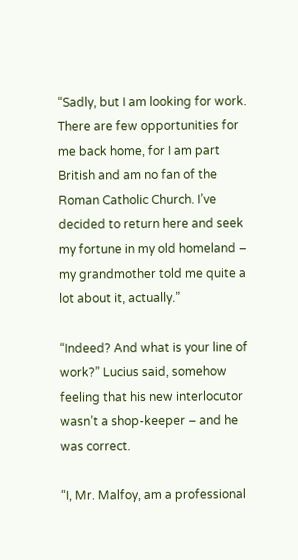“Sadly, but I am looking for work. There are few opportunities for me back home, for I am part British and am no fan of the Roman Catholic Church. I’ve decided to return here and seek my fortune in my old homeland – my grandmother told me quite a lot about it, actually.”

“Indeed? And what is your line of work?” Lucius said, somehow feeling that his new interlocutor wasn’t a shop-keeper – and he was correct.

“I, Mr. Malfoy, am a professional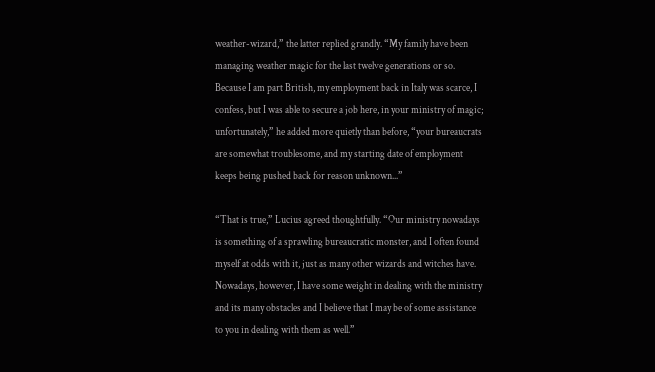weather-wizard,” the latter replied grandly. “My family have been managing weather magic for the last twelve generations or so. Because I am part British, my employment back in Italy was scarce, I confess, but I was able to secure a job here, in your ministry of magic; unfortunately,” he added more quietly than before, “your bureaucrats are somewhat troublesome, and my starting date of employment keeps being pushed back for reason unknown...”

“That is true,” Lucius agreed thoughtfully. “Our ministry nowadays is something of a sprawling bureaucratic monster, and I often found myself at odds with it, just as many other wizards and witches have. Nowadays, however, I have some weight in dealing with the ministry and its many obstacles and I believe that I may be of some assistance to you in dealing with them as well.”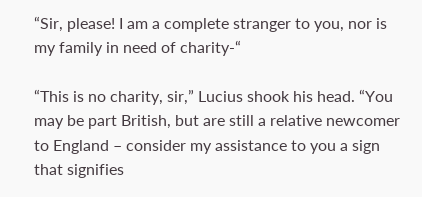“Sir, please! I am a complete stranger to you, nor is my family in need of charity-“

“This is no charity, sir,” Lucius shook his head. “You may be part British, but are still a relative newcomer to England – consider my assistance to you a sign that signifies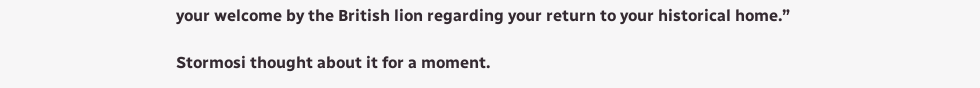your welcome by the British lion regarding your return to your historical home.”

Stormosi thought about it for a moment.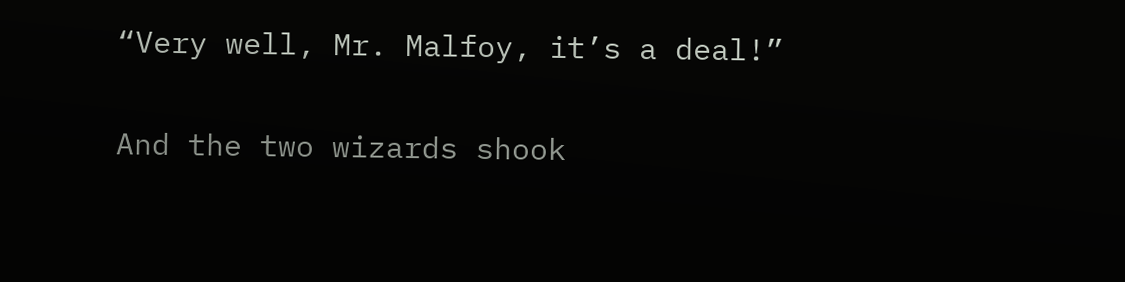“Very well, Mr. Malfoy, it’s a deal!”

And the two wizards shook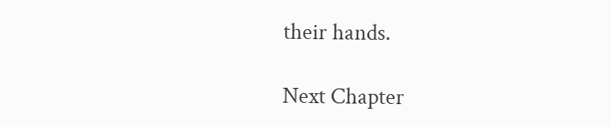their hands.

Next Chapter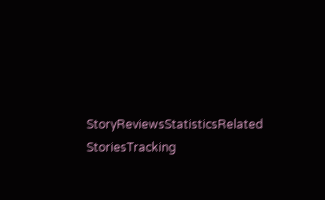StoryReviewsStatisticsRelated StoriesTracking